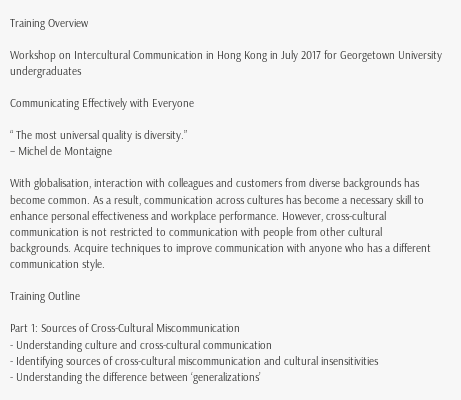Training Overview

Workshop on Intercultural Communication in Hong Kong in July 2017 for Georgetown University undergraduates

Communicating Effectively with Everyone

“ The most universal quality is diversity.”
– Michel de Montaigne

With globalisation, interaction with colleagues and customers from diverse backgrounds has become common. As a result, communication across cultures has become a necessary skill to enhance personal effectiveness and workplace performance. However, cross-cultural communication is not restricted to communication with people from other cultural backgrounds. Acquire techniques to improve communication with anyone who has a different communication style.

Training Outline

Part 1: Sources of Cross-Cultural Miscommunication
- Understanding culture and cross-cultural communication
- Identifying sources of cross-cultural miscommunication and cultural insensitivities
- Understanding the difference between ‘generalizations’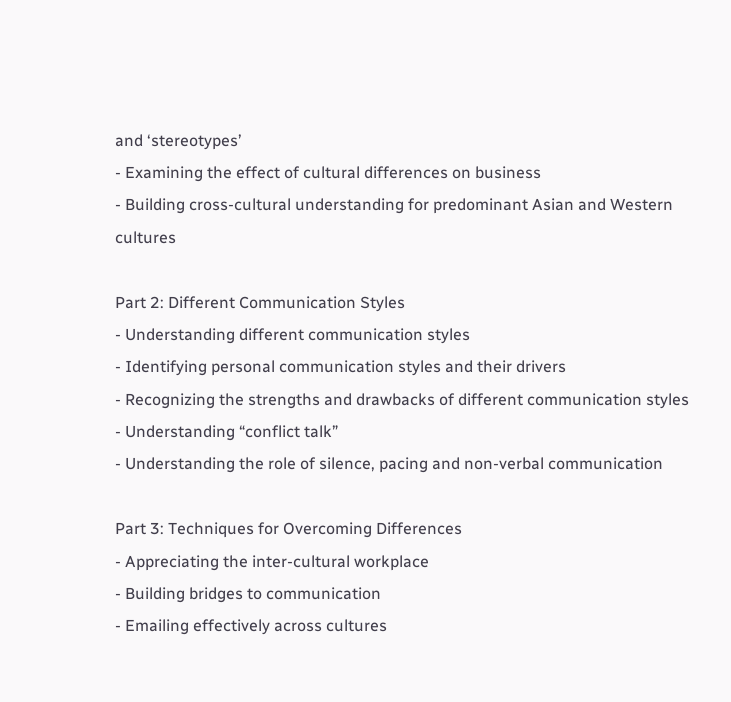and ‘stereotypes’
- Examining the effect of cultural differences on business
- Building cross-cultural understanding for predominant Asian and Western cultures

Part 2: Different Communication Styles
- Understanding different communication styles
- Identifying personal communication styles and their drivers
- Recognizing the strengths and drawbacks of different communication styles
- Understanding “conflict talk”
- Understanding the role of silence, pacing and non-verbal communication

Part 3: Techniques for Overcoming Differences
- Appreciating the inter-cultural workplace
- Building bridges to communication
- Emailing effectively across cultures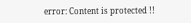error: Content is protected !!